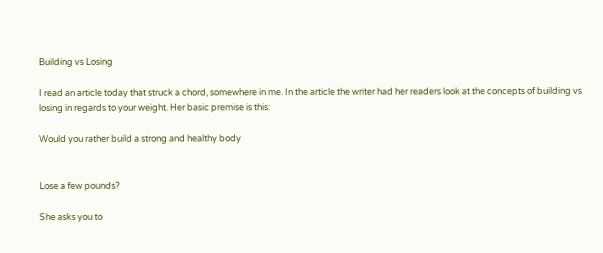Building vs Losing

I read an article today that struck a chord, somewhere in me. In the article the writer had her readers look at the concepts of building vs losing in regards to your weight. Her basic premise is this:

Would you rather build a strong and healthy body


Lose a few pounds?

She asks you to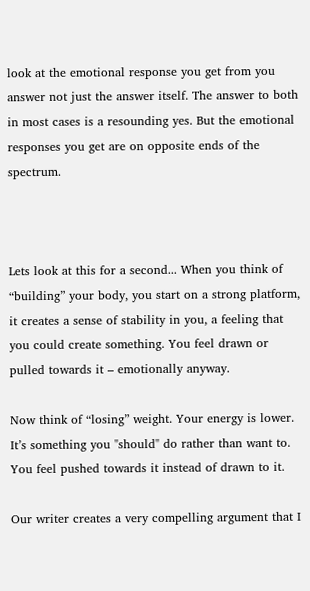look at the emotional response you get from you answer not just the answer itself. The answer to both in most cases is a resounding yes. But the emotional responses you get are on opposite ends of the spectrum.



Lets look at this for a second... When you think of “building” your body, you start on a strong platform, it creates a sense of stability in you, a feeling that you could create something. You feel drawn or pulled towards it – emotionally anyway.

Now think of “losing” weight. Your energy is lower. It’s something you "should" do rather than want to. You feel pushed towards it instead of drawn to it.

Our writer creates a very compelling argument that I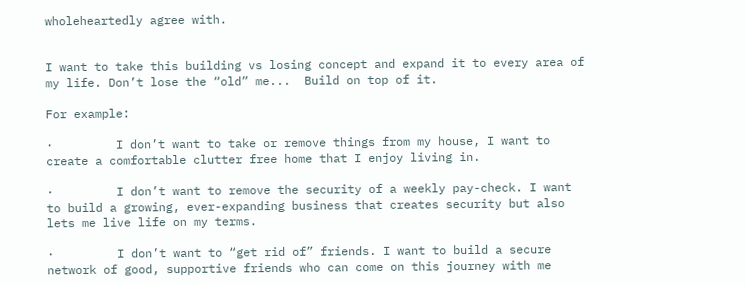wholeheartedly agree with.


I want to take this building vs losing concept and expand it to every area of my life. Don’t lose the “old” me...  Build on top of it.

For example:

·         I don’t want to take or remove things from my house, I want to create a comfortable clutter free home that I enjoy living in.

·         I don’t want to remove the security of a weekly pay-check. I want to build a growing, ever-expanding business that creates security but also lets me live life on my terms.

·         I don’t want to “get rid of” friends. I want to build a secure network of good, supportive friends who can come on this journey with me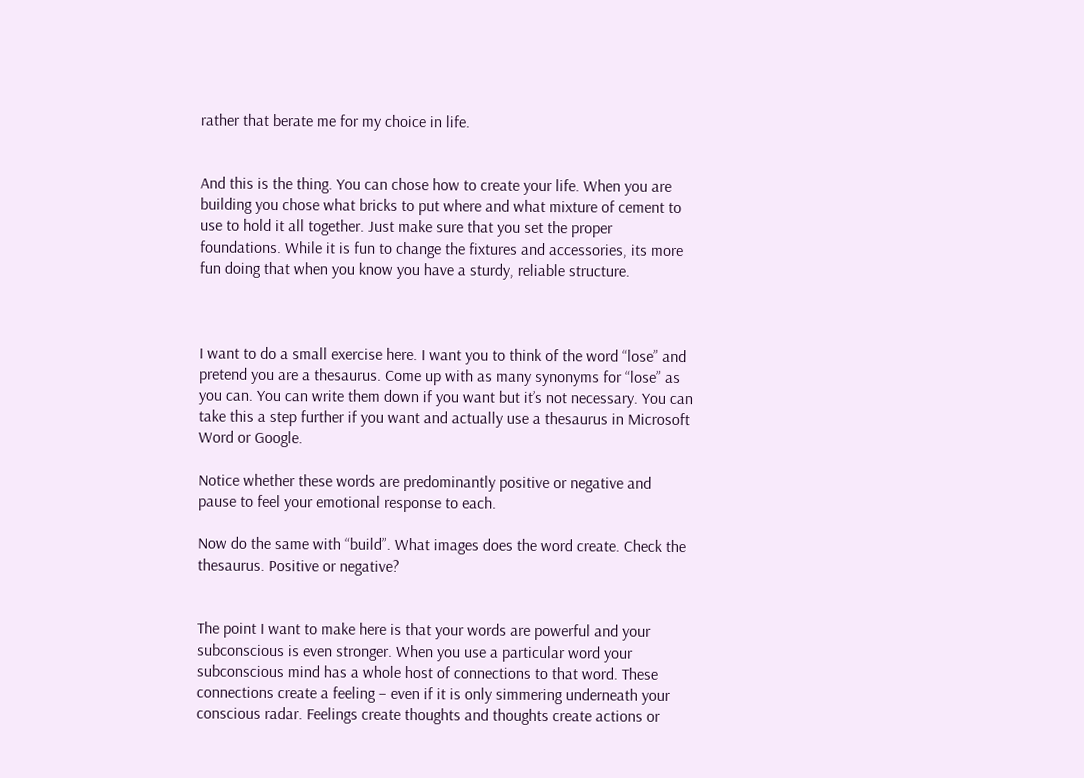rather that berate me for my choice in life.


And this is the thing. You can chose how to create your life. When you are building you chose what bricks to put where and what mixture of cement to use to hold it all together. Just make sure that you set the proper foundations. While it is fun to change the fixtures and accessories, its more fun doing that when you know you have a sturdy, reliable structure.



I want to do a small exercise here. I want you to think of the word “lose” and pretend you are a thesaurus. Come up with as many synonyms for “lose” as you can. You can write them down if you want but it’s not necessary. You can take this a step further if you want and actually use a thesaurus in Microsoft Word or Google.

Notice whether these words are predominantly positive or negative and pause to feel your emotional response to each.

Now do the same with “build”. What images does the word create. Check the thesaurus. Positive or negative?


The point I want to make here is that your words are powerful and your subconscious is even stronger. When you use a particular word your subconscious mind has a whole host of connections to that word. These connections create a feeling – even if it is only simmering underneath your conscious radar. Feelings create thoughts and thoughts create actions or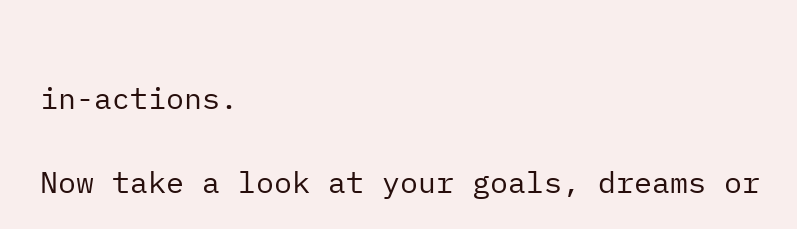in-actions.

Now take a look at your goals, dreams or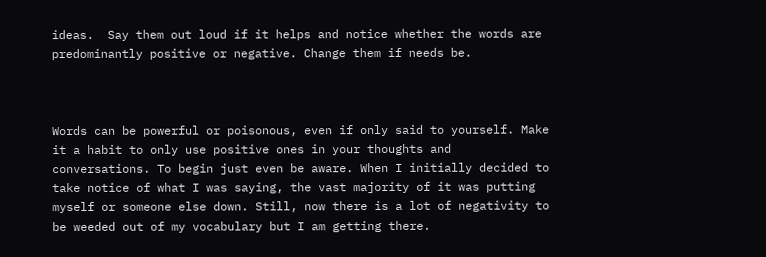ideas.  Say them out loud if it helps and notice whether the words are predominantly positive or negative. Change them if needs be.



Words can be powerful or poisonous, even if only said to yourself. Make it a habit to only use positive ones in your thoughts and conversations. To begin just even be aware. When I initially decided to take notice of what I was saying, the vast majority of it was putting myself or someone else down. Still, now there is a lot of negativity to be weeded out of my vocabulary but I am getting there.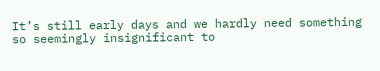It’s still early days and we hardly need something so seemingly insignificant to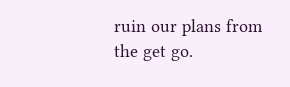ruin our plans from the get go.